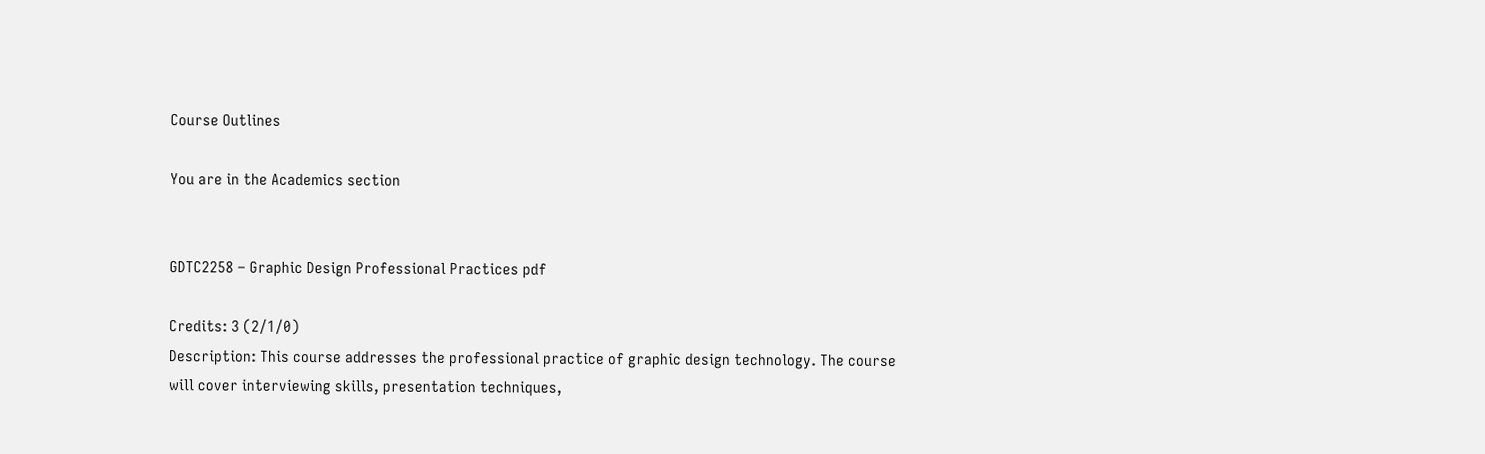Course Outlines

You are in the Academics section


GDTC2258 – Graphic Design Professional Practices pdf

Credits: 3 (2/1/0)
Description: This course addresses the professional practice of graphic design technology. The course will cover interviewing skills, presentation techniques,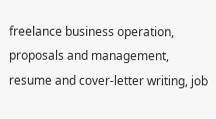freelance business operation, proposals and management, resume and cover-letter writing, job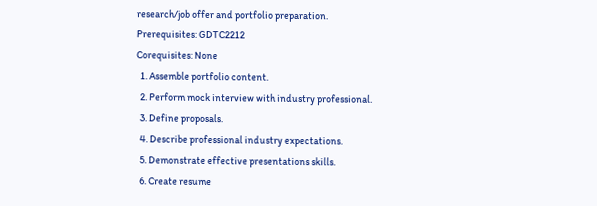research/job offer and portfolio preparation.
Prerequisites: GDTC2212
Corequisites: None
  1. Assemble portfolio content.
  2. Perform mock interview with industry professional.
  3. Define proposals.
  4. Describe professional industry expectations.
  5. Demonstrate effective presentations skills.
  6. Create resume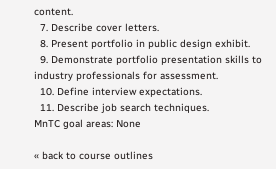content.
  7. Describe cover letters.
  8. Present portfolio in public design exhibit.
  9. Demonstrate portfolio presentation skills to industry professionals for assessment.
  10. Define interview expectations.
  11. Describe job search techniques.
MnTC goal areas: None

« back to course outlines